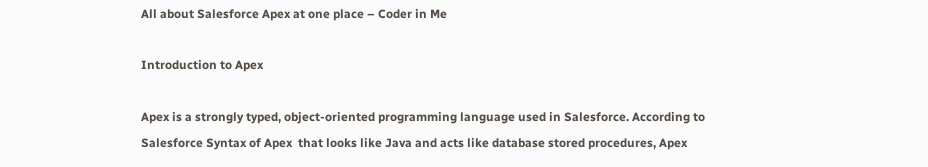All about Salesforce Apex at one place – Coder in Me

Introduction to Apex

Apex is a strongly typed, object-oriented programming language used in Salesforce. According to Salesforce Syntax of Apex  that looks like Java and acts like database stored procedures, Apex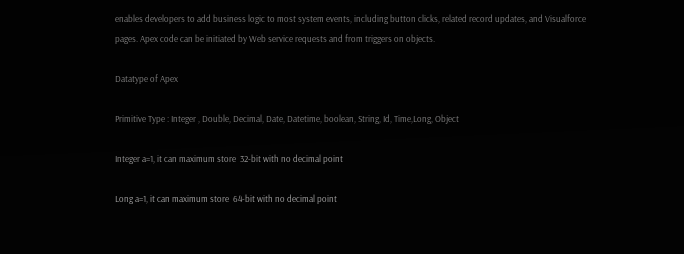enables developers to add business logic to most system events, including button clicks, related record updates, and Visualforce pages. Apex code can be initiated by Web service requests and from triggers on objects.

Datatype of Apex

Primitive Type : Integer , Double, Decimal, Date, Datetime, boolean, String, Id, Time,Long, Object

Integer a=1, it can maximum store  32-bit with no decimal point

Long a=1, it can maximum store  64-bit with no decimal point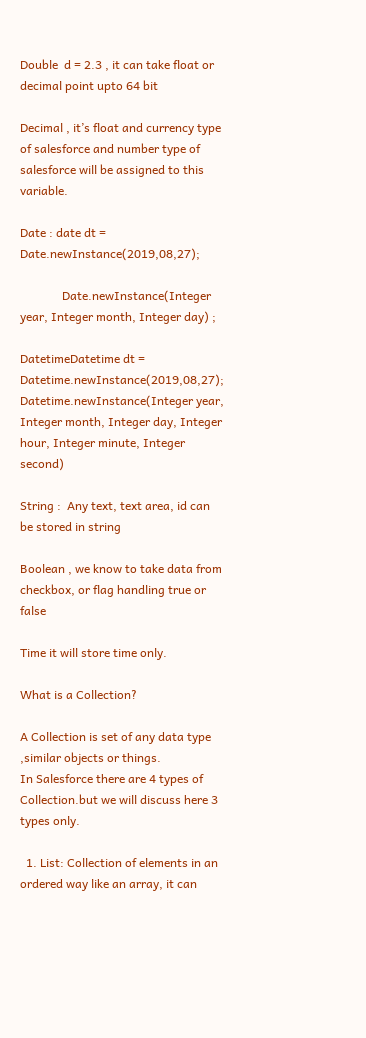Double  d = 2.3 , it can take float or decimal point upto 64 bit

Decimal , it’s float and currency type of salesforce and number type of salesforce will be assigned to this variable.

Date : date dt = Date.newInstance(2019,08,27);

              Date.newInstance(Integer year, Integer month, Integer day) ;

DatetimeDatetime dt = Datetime.newInstance(2019,08,27);   Datetime.newInstance(Integer year, Integer month, Integer day, Integer hour, Integer minute, Integer second)

String :  Any text, text area, id can be stored in string

Boolean , we know to take data from checkbox, or flag handling true or false

Time it will store time only.

What is a Collection?

A Collection is set of any data type ,similar objects or things.
In Salesforce there are 4 types of Collection.but we will discuss here 3 types only.

  1. List: Collection of elements in an ordered way like an array, it can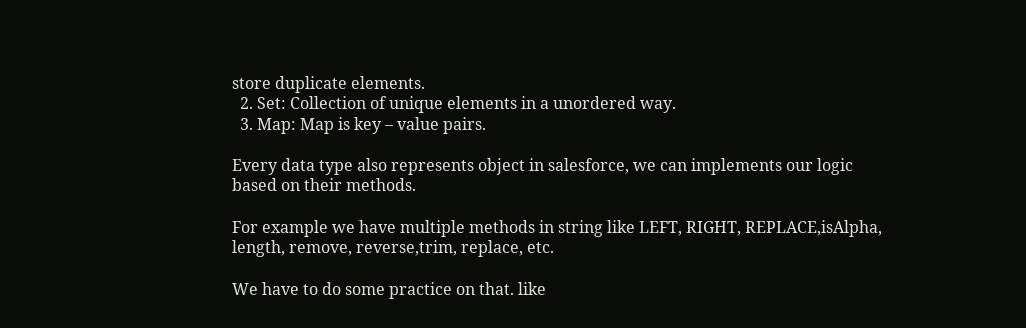store duplicate elements.
  2. Set: Collection of unique elements in a unordered way.
  3. Map: Map is key – value pairs.

Every data type also represents object in salesforce, we can implements our logic based on their methods.

For example we have multiple methods in string like LEFT, RIGHT, REPLACE,isAlpha, length, remove, reverse,trim, replace, etc.

We have to do some practice on that. like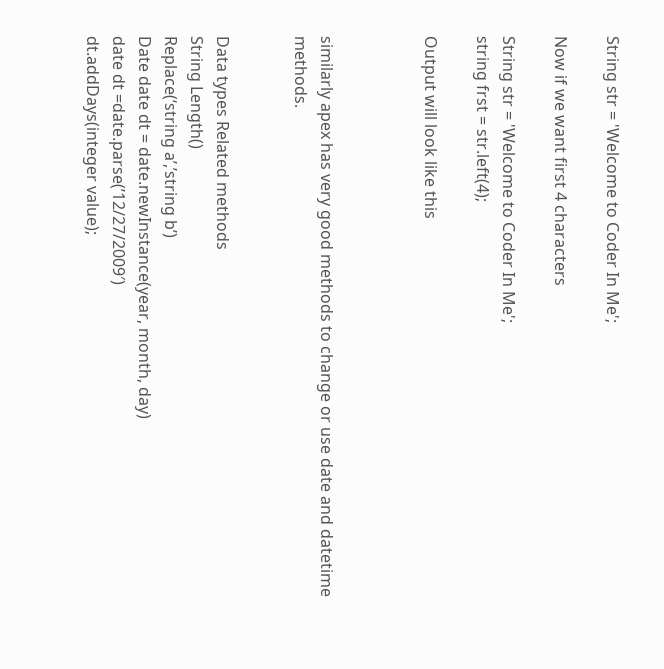String str = 'Welcome to Coder In Me';

Now if we want first 4 characters

String str = 'Welcome to Coder In Me';
string frst = str.left(4);

Output will look like this



similarly apex has very good methods to change or use date and datetime methods.


Data types Related methods
String Length()
Replace(‘string a’,’string b’)
Date date dt = date.newInstance(year, month, day)
date dt =date.parse(’12/27/2009′)
dt.addDays(integer value);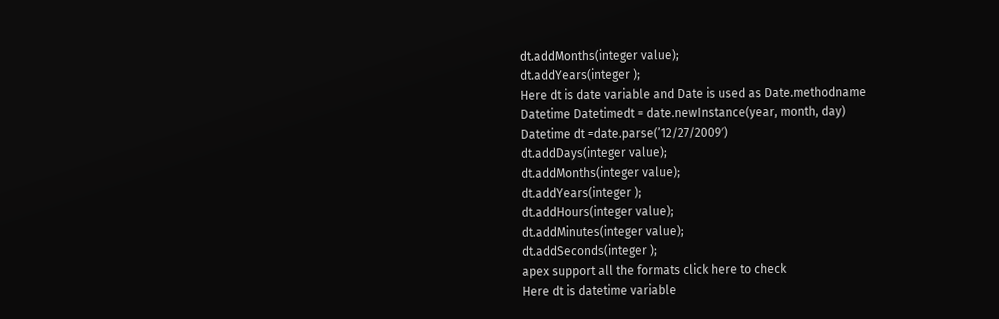dt.addMonths(integer value);
dt.addYears(integer );
Here dt is date variable and Date is used as Date.methodname
Datetime Datetimedt = date.newInstance(year, month, day)
Datetime dt =date.parse(’12/27/2009′)
dt.addDays(integer value);
dt.addMonths(integer value);
dt.addYears(integer );
dt.addHours(integer value);
dt.addMinutes(integer value);
dt.addSeconds(integer );
apex support all the formats click here to check
Here dt is datetime variable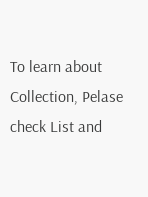To learn about Collection, Pelase check List and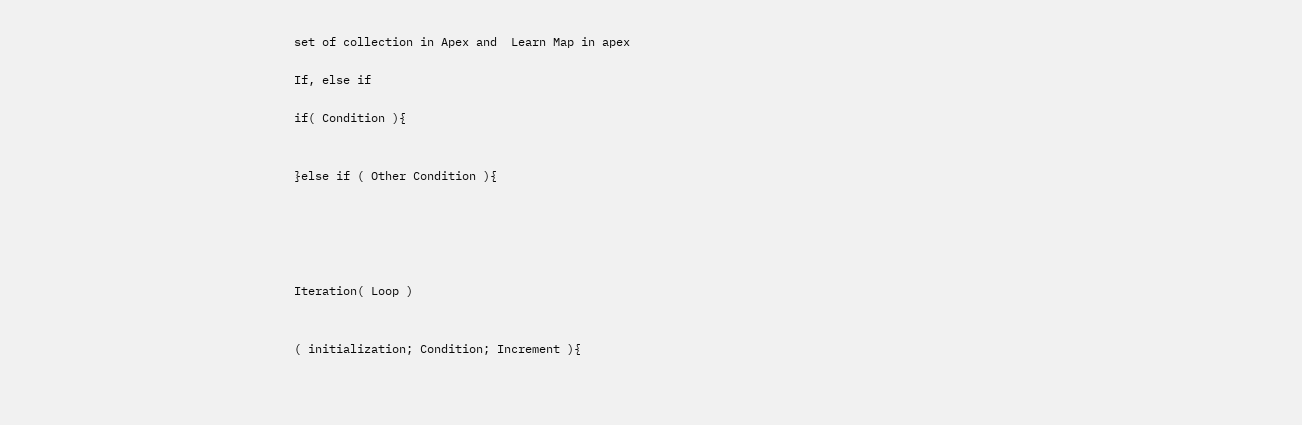set of collection in Apex and  Learn Map in apex

If, else if

if( Condition ){


}else if ( Other Condition ){





Iteration( Loop )


( initialization; Condition; Increment ){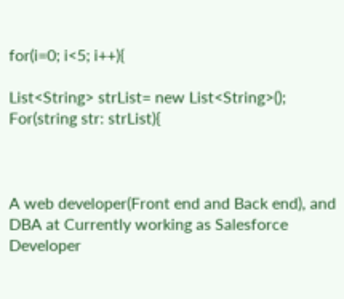for(i=0; i<5; i++){

List<String> strList= new List<String>();
For(string str: strList){



A web developer(Front end and Back end), and DBA at Currently working as Salesforce Developer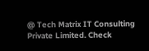@ Tech Matrix IT Consulting Private Limited. Check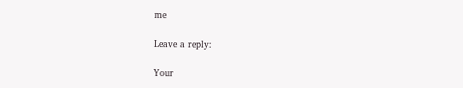me

Leave a reply:

Your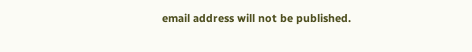email address will not be published.